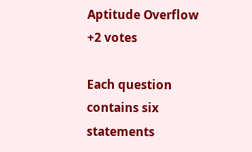Aptitude Overflow
+2 votes

Each question contains six statements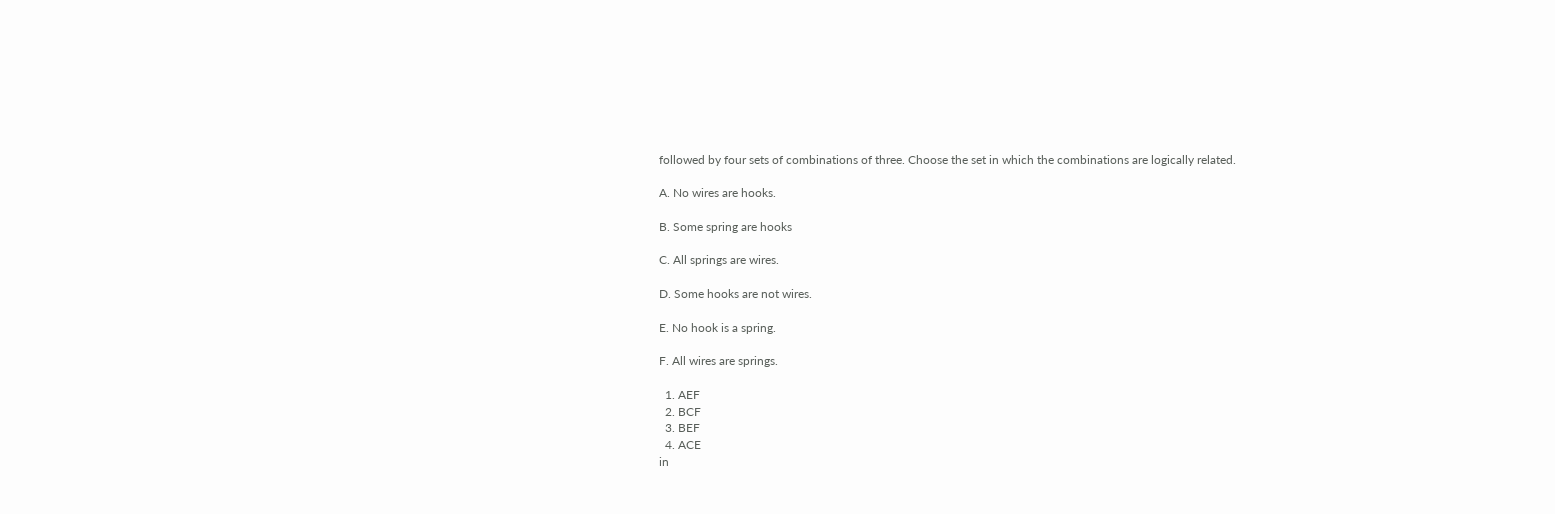followed by four sets of combinations of three. Choose the set in which the combinations are logically related.

A. No wires are hooks.

B. Some spring are hooks

C. All springs are wires.

D. Some hooks are not wires.

E. No hook is a spring.

F. All wires are springs.

  1. AEF
  2. BCF
  3. BEF
  4. ACE
in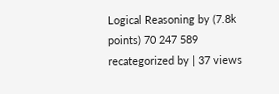Logical Reasoning by (7.8k points) 70 247 589
recategorized by | 37 views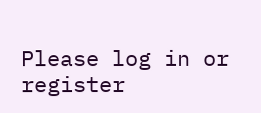Please log in or register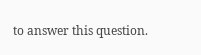to answer this question.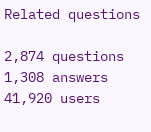Related questions

2,874 questions
1,308 answers
41,920 users